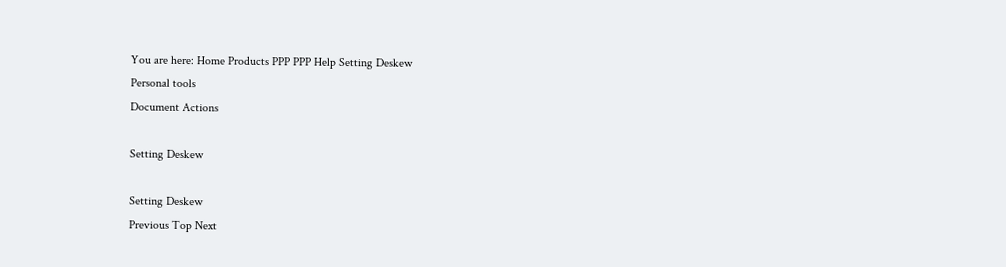You are here: Home Products PPP PPP Help Setting Deskew
Personal tools
Document Actions

Setting Deskew

Setting Deskew
Previous Top Next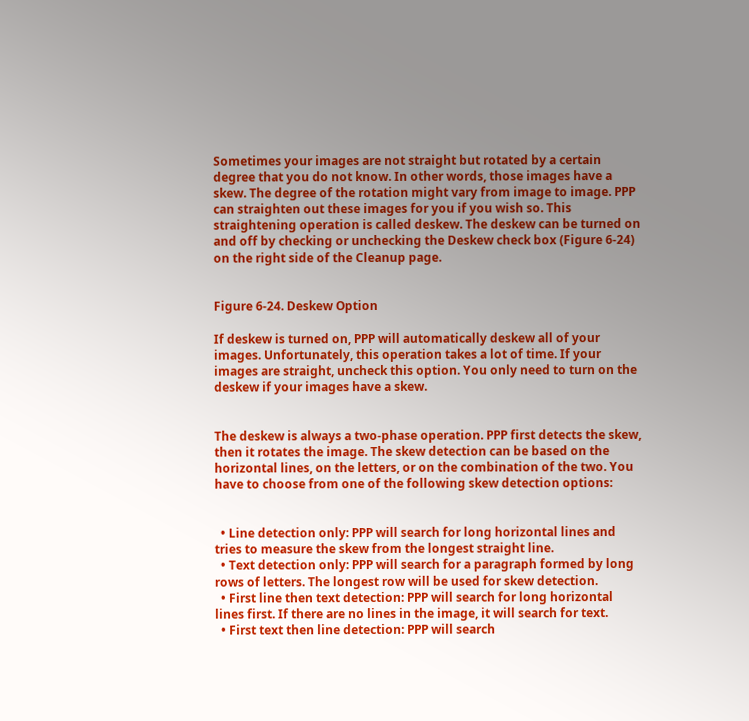Sometimes your images are not straight but rotated by a certain degree that you do not know. In other words, those images have a skew. The degree of the rotation might vary from image to image. PPP can straighten out these images for you if you wish so. This straightening operation is called deskew. The deskew can be turned on and off by checking or unchecking the Deskew check box (Figure 6-24) on the right side of the Cleanup page.


Figure 6-24. Deskew Option

If deskew is turned on, PPP will automatically deskew all of your images. Unfortunately, this operation takes a lot of time. If your images are straight, uncheck this option. You only need to turn on the deskew if your images have a skew.


The deskew is always a two-phase operation. PPP first detects the skew, then it rotates the image. The skew detection can be based on the horizontal lines, on the letters, or on the combination of the two. You have to choose from one of the following skew detection options:


  • Line detection only: PPP will search for long horizontal lines and tries to measure the skew from the longest straight line.
  • Text detection only: PPP will search for a paragraph formed by long rows of letters. The longest row will be used for skew detection.
  • First line then text detection: PPP will search for long horizontal lines first. If there are no lines in the image, it will search for text.
  • First text then line detection: PPP will search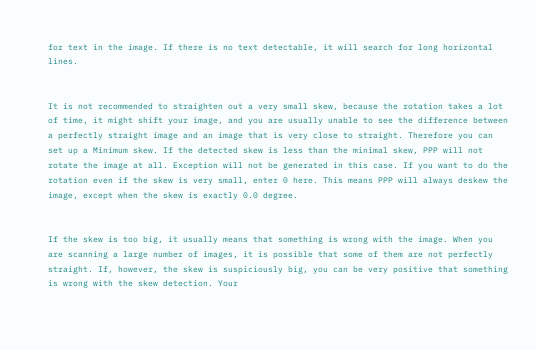for text in the image. If there is no text detectable, it will search for long horizontal lines.


It is not recommended to straighten out a very small skew, because the rotation takes a lot of time, it might shift your image, and you are usually unable to see the difference between a perfectly straight image and an image that is very close to straight. Therefore you can set up a Minimum skew. If the detected skew is less than the minimal skew, PPP will not rotate the image at all. Exception will not be generated in this case. If you want to do the rotation even if the skew is very small, enter 0 here. This means PPP will always deskew the image, except when the skew is exactly 0.0 degree.


If the skew is too big, it usually means that something is wrong with the image. When you are scanning a large number of images, it is possible that some of them are not perfectly straight. If, however, the skew is suspiciously big, you can be very positive that something is wrong with the skew detection. Your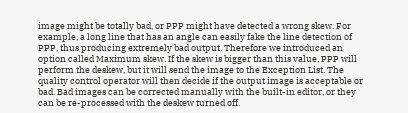image might be totally bad, or PPP might have detected a wrong skew. For example, a long line that has an angle can easily fake the line detection of PPP, thus producing extremely bad output. Therefore we introduced an option called Maximum skew. If the skew is bigger than this value, PPP will perform the deskew, but it will send the image to the Exception List. The quality control operator will then decide if the output image is acceptable or bad. Bad images can be corrected manually with the built-in editor, or they can be re-processed with the deskew turned off.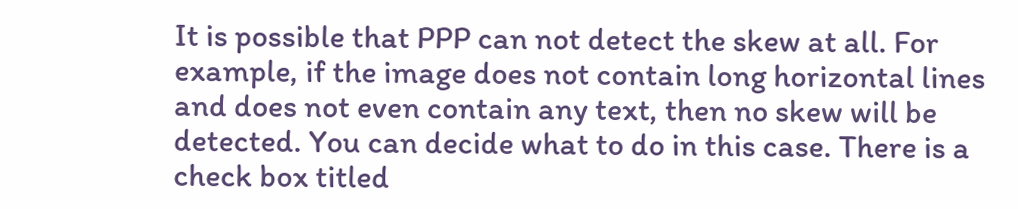It is possible that PPP can not detect the skew at all. For example, if the image does not contain long horizontal lines and does not even contain any text, then no skew will be detected. You can decide what to do in this case. There is a check box titled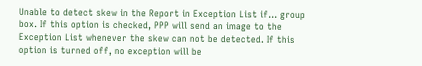Unable to detect skew in the Report in Exception List if... group box. If this option is checked, PPP will send an image to the Exception List whenever the skew can not be detected. If this option is turned off, no exception will be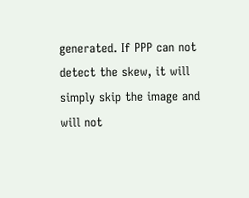generated. If PPP can not detect the skew, it will simply skip the image and will not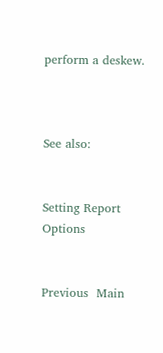perform a deskew.



See also:


Setting Report Options


Previous  Main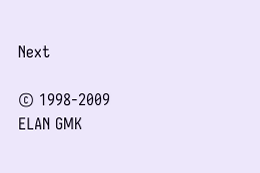Next

© 1998-2009 ELAN GMK